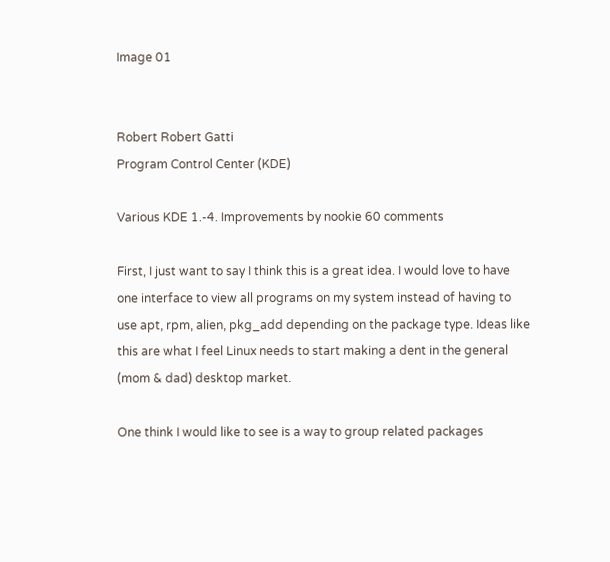Image 01


Robert Robert Gatti
Program Control Center (KDE)

Various KDE 1.-4. Improvements by nookie 60 comments

First, I just want to say I think this is a great idea. I would love to have one interface to view all programs on my system instead of having to use apt, rpm, alien, pkg_add depending on the package type. Ideas like this are what I feel Linux needs to start making a dent in the general (mom & dad) desktop market.

One think I would like to see is a way to group related packages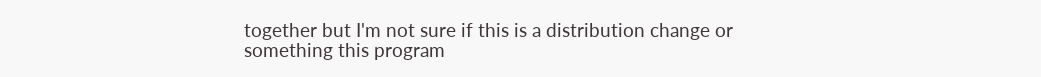together but I'm not sure if this is a distribution change or something this program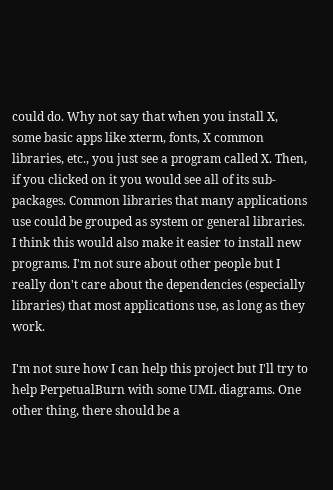could do. Why not say that when you install X, some basic apps like xterm, fonts, X common libraries, etc., you just see a program called X. Then, if you clicked on it you would see all of its sub-packages. Common libraries that many applications use could be grouped as system or general libraries. I think this would also make it easier to install new programs. I'm not sure about other people but I really don't care about the dependencies (especially libraries) that most applications use, as long as they work.

I'm not sure how I can help this project but I'll try to help PerpetualBurn with some UML diagrams. One other thing, there should be a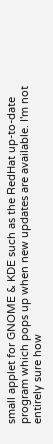small applet for GNOME & KDE such as the RedHat up-to-date program which pops up when new updates are available. I'm not entirely sure how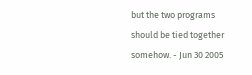but the two programs should be tied together somehow. - Jun 30 2005